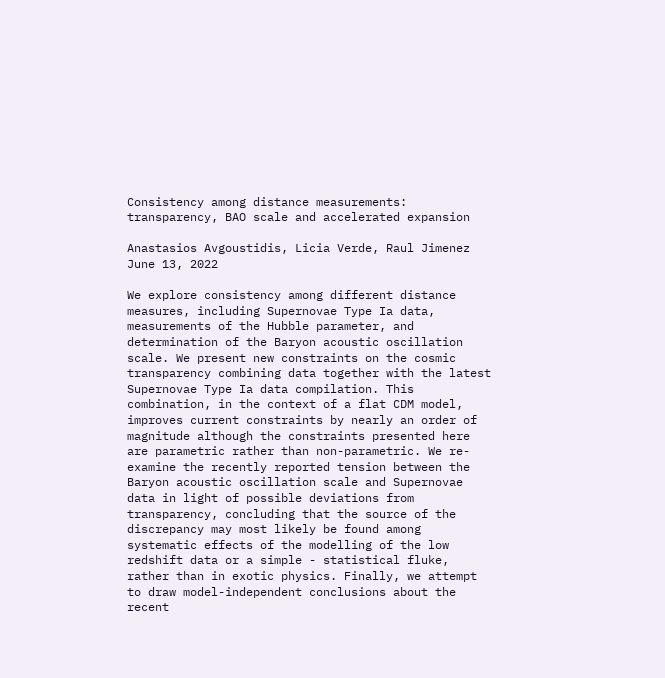Consistency among distance measurements: transparency, BAO scale and accelerated expansion

Anastasios Avgoustidis, Licia Verde, Raul Jimenez
June 13, 2022

We explore consistency among different distance measures, including Supernovae Type Ia data, measurements of the Hubble parameter, and determination of the Baryon acoustic oscillation scale. We present new constraints on the cosmic transparency combining data together with the latest Supernovae Type Ia data compilation. This combination, in the context of a flat CDM model, improves current constraints by nearly an order of magnitude although the constraints presented here are parametric rather than non-parametric. We re-examine the recently reported tension between the Baryon acoustic oscillation scale and Supernovae data in light of possible deviations from transparency, concluding that the source of the discrepancy may most likely be found among systematic effects of the modelling of the low redshift data or a simple - statistical fluke, rather than in exotic physics. Finally, we attempt to draw model-independent conclusions about the recent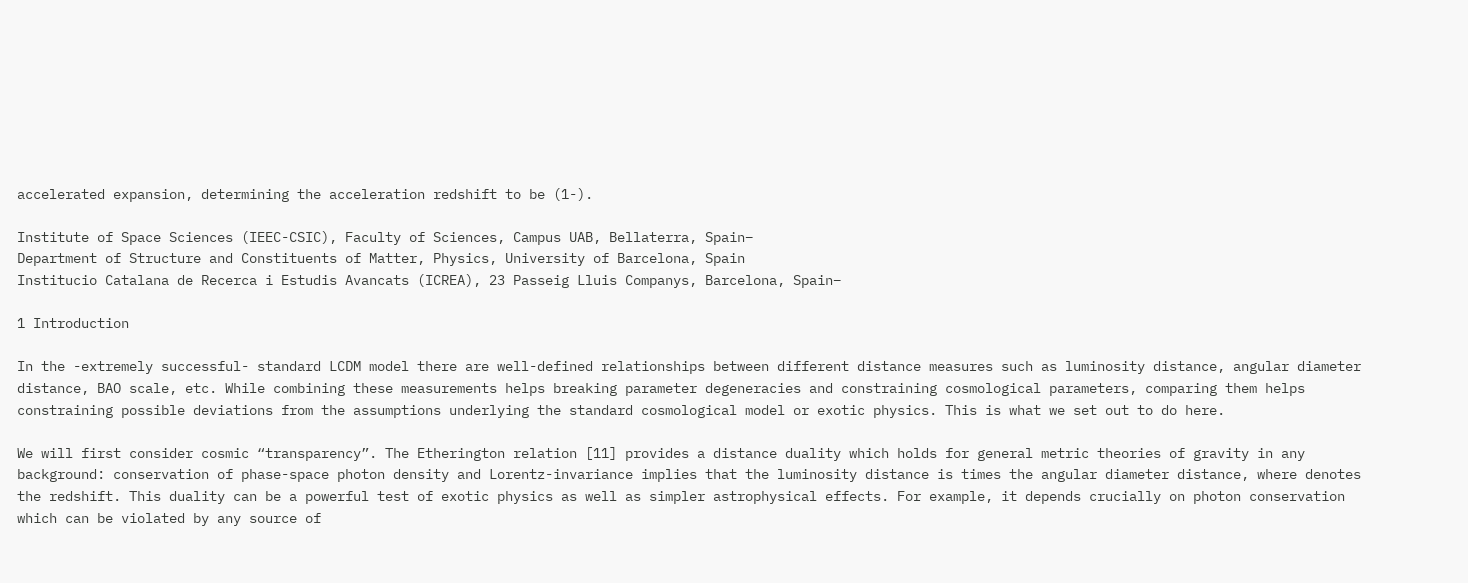accelerated expansion, determining the acceleration redshift to be (1-).

Institute of Space Sciences (IEEC-CSIC), Faculty of Sciences, Campus UAB, Bellaterra, Spain–
Department of Structure and Constituents of Matter, Physics, University of Barcelona, Spain
Institucio Catalana de Recerca i Estudis Avancats (ICREA), 23 Passeig Lluis Companys, Barcelona, Spain–

1 Introduction

In the -extremely successful- standard LCDM model there are well-defined relationships between different distance measures such as luminosity distance, angular diameter distance, BAO scale, etc. While combining these measurements helps breaking parameter degeneracies and constraining cosmological parameters, comparing them helps constraining possible deviations from the assumptions underlying the standard cosmological model or exotic physics. This is what we set out to do here.

We will first consider cosmic “transparency”. The Etherington relation [11] provides a distance duality which holds for general metric theories of gravity in any background: conservation of phase-space photon density and Lorentz-invariance implies that the luminosity distance is times the angular diameter distance, where denotes the redshift. This duality can be a powerful test of exotic physics as well as simpler astrophysical effects. For example, it depends crucially on photon conservation which can be violated by any source of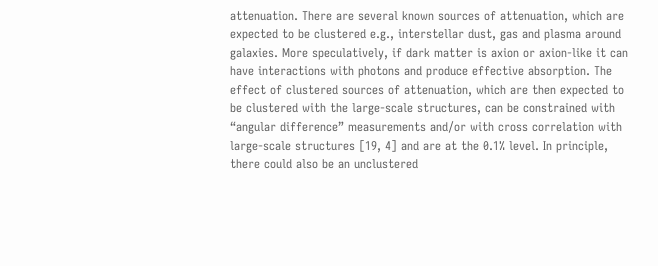attenuation. There are several known sources of attenuation, which are expected to be clustered e.g., interstellar dust, gas and plasma around galaxies. More speculatively, if dark matter is axion or axion-like it can have interactions with photons and produce effective absorption. The effect of clustered sources of attenuation, which are then expected to be clustered with the large-scale structures, can be constrained with “angular difference” measurements and/or with cross correlation with large-scale structures [19, 4] and are at the 0.1% level. In principle, there could also be an unclustered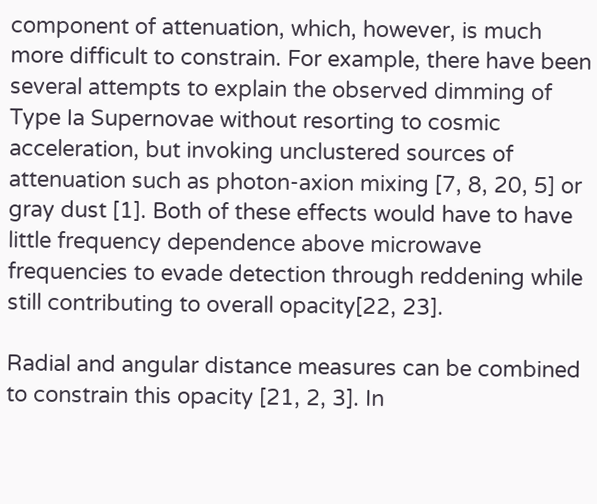component of attenuation, which, however, is much more difficult to constrain. For example, there have been several attempts to explain the observed dimming of Type Ia Supernovae without resorting to cosmic acceleration, but invoking unclustered sources of attenuation such as photon-axion mixing [7, 8, 20, 5] or gray dust [1]. Both of these effects would have to have little frequency dependence above microwave frequencies to evade detection through reddening while still contributing to overall opacity[22, 23].

Radial and angular distance measures can be combined to constrain this opacity [21, 2, 3]. In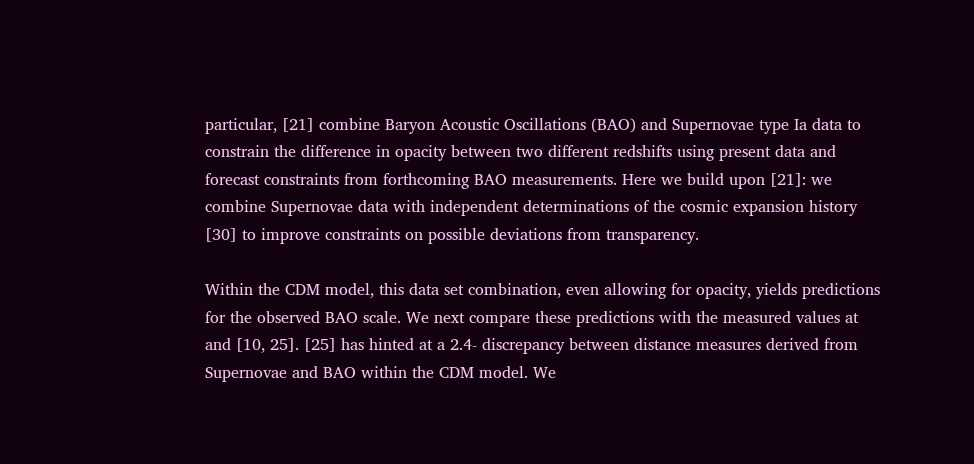particular, [21] combine Baryon Acoustic Oscillations (BAO) and Supernovae type Ia data to constrain the difference in opacity between two different redshifts using present data and forecast constraints from forthcoming BAO measurements. Here we build upon [21]: we combine Supernovae data with independent determinations of the cosmic expansion history [30] to improve constraints on possible deviations from transparency.

Within the CDM model, this data set combination, even allowing for opacity, yields predictions for the observed BAO scale. We next compare these predictions with the measured values at and [10, 25]. [25] has hinted at a 2.4- discrepancy between distance measures derived from Supernovae and BAO within the CDM model. We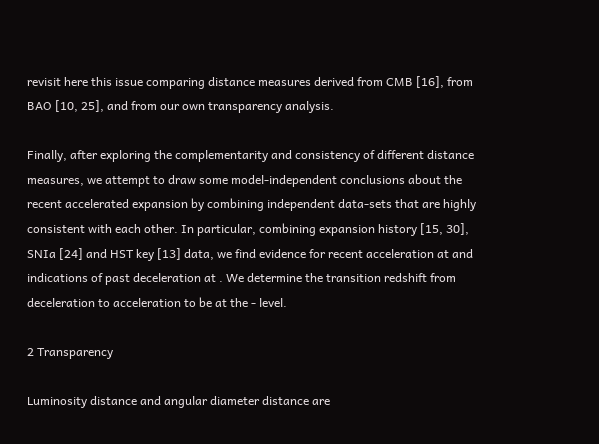revisit here this issue comparing distance measures derived from CMB [16], from BAO [10, 25], and from our own transparency analysis.

Finally, after exploring the complementarity and consistency of different distance measures, we attempt to draw some model-independent conclusions about the recent accelerated expansion by combining independent data-sets that are highly consistent with each other. In particular, combining expansion history [15, 30], SNIa [24] and HST key [13] data, we find evidence for recent acceleration at and indications of past deceleration at . We determine the transition redshift from deceleration to acceleration to be at the - level.

2 Transparency

Luminosity distance and angular diameter distance are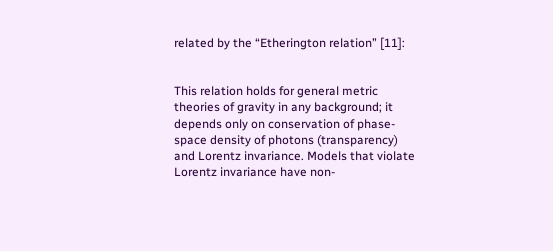related by the “Etherington relation” [11]:


This relation holds for general metric theories of gravity in any background; it depends only on conservation of phase-space density of photons (transparency) and Lorentz invariance. Models that violate Lorentz invariance have non-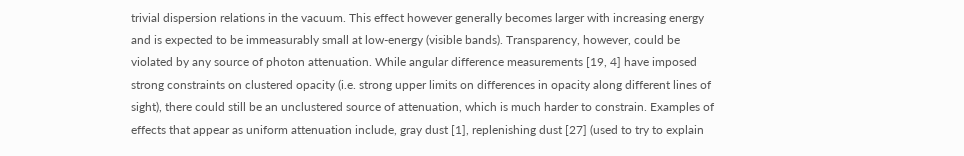trivial dispersion relations in the vacuum. This effect however generally becomes larger with increasing energy and is expected to be immeasurably small at low-energy (visible bands). Transparency, however, could be violated by any source of photon attenuation. While angular difference measurements [19, 4] have imposed strong constraints on clustered opacity (i.e. strong upper limits on differences in opacity along different lines of sight), there could still be an unclustered source of attenuation, which is much harder to constrain. Examples of effects that appear as uniform attenuation include, gray dust [1], replenishing dust [27] (used to try to explain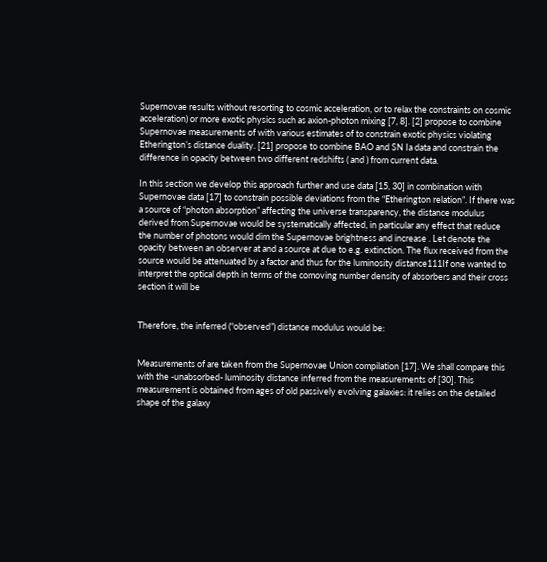Supernovae results without resorting to cosmic acceleration, or to relax the constraints on cosmic acceleration) or more exotic physics such as axion-photon mixing [7, 8]. [2] propose to combine Supernovae measurements of with various estimates of to constrain exotic physics violating Etherington’s distance duality. [21] propose to combine BAO and SN Ia data and constrain the difference in opacity between two different redshifts ( and ) from current data.

In this section we develop this approach further and use data [15, 30] in combination with Supernovae data [17] to constrain possible deviations from the “Etherington relation”. If there was a source of “photon absorption” affecting the universe transparency, the distance modulus derived from Supernovae would be systematically affected, in particular any effect that reduce the number of photons would dim the Supernovae brightness and increase . Let denote the opacity between an observer at and a source at due to e.g. extinction. The flux received from the source would be attenuated by a factor and thus for the luminosity distance111If one wanted to interpret the optical depth in terms of the comoving number density of absorbers and their cross section it will be


Therefore, the inferred (“observed”) distance modulus would be:


Measurements of are taken from the Supernovae Union compilation [17]. We shall compare this with the -unabsorbed- luminosity distance inferred from the measurements of [30]. This measurement is obtained from ages of old passively evolving galaxies: it relies on the detailed shape of the galaxy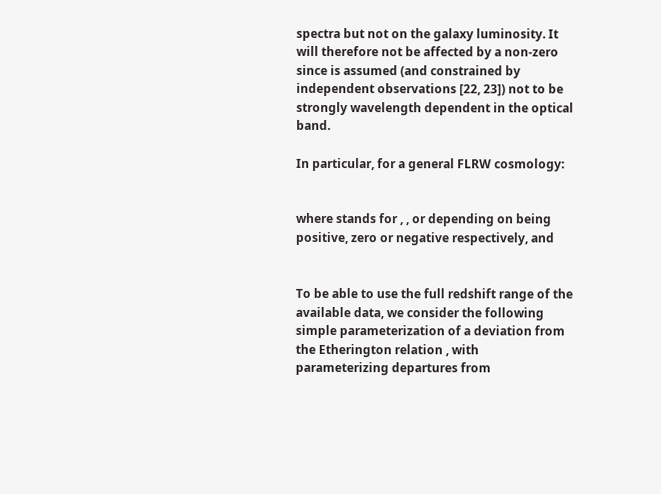spectra but not on the galaxy luminosity. It will therefore not be affected by a non-zero since is assumed (and constrained by independent observations [22, 23]) not to be strongly wavelength dependent in the optical band.

In particular, for a general FLRW cosmology:


where stands for , , or depending on being positive, zero or negative respectively, and


To be able to use the full redshift range of the available data, we consider the following simple parameterization of a deviation from the Etherington relation , with parameterizing departures from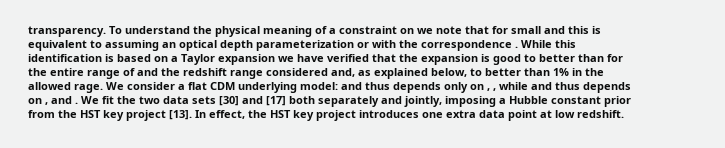transparency. To understand the physical meaning of a constraint on we note that for small and this is equivalent to assuming an optical depth parameterization or with the correspondence . While this identification is based on a Taylor expansion we have verified that the expansion is good to better than for the entire range of and the redshift range considered and, as explained below, to better than 1% in the allowed rage. We consider a flat CDM underlying model: and thus depends only on , , while and thus depends on , and . We fit the two data sets [30] and [17] both separately and jointly, imposing a Hubble constant prior from the HST key project [13]. In effect, the HST key project introduces one extra data point at low redshift.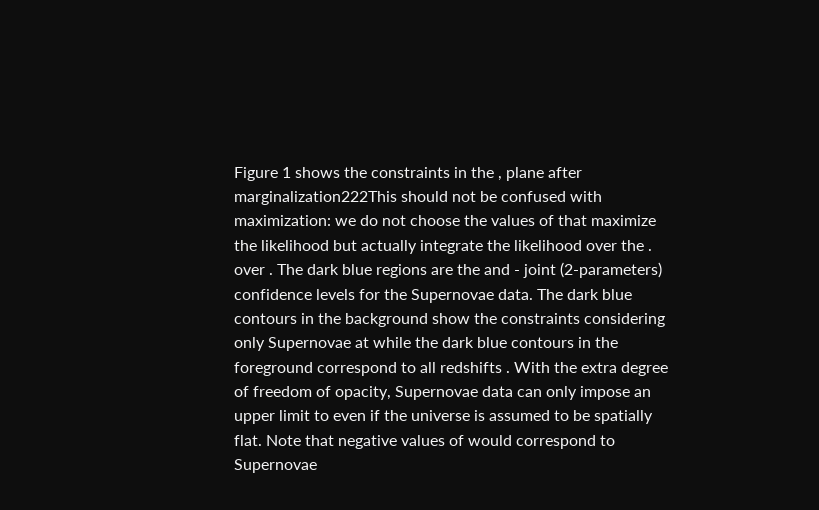Figure 1 shows the constraints in the , plane after marginalization222This should not be confused with maximization: we do not choose the values of that maximize the likelihood but actually integrate the likelihood over the . over . The dark blue regions are the and - joint (2-parameters) confidence levels for the Supernovae data. The dark blue contours in the background show the constraints considering only Supernovae at while the dark blue contours in the foreground correspond to all redshifts . With the extra degree of freedom of opacity, Supernovae data can only impose an upper limit to even if the universe is assumed to be spatially flat. Note that negative values of would correspond to Supernovae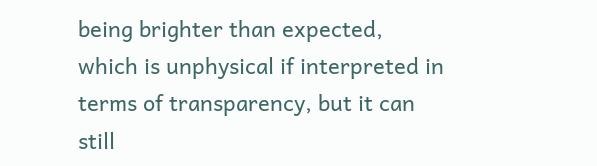being brighter than expected, which is unphysical if interpreted in terms of transparency, but it can still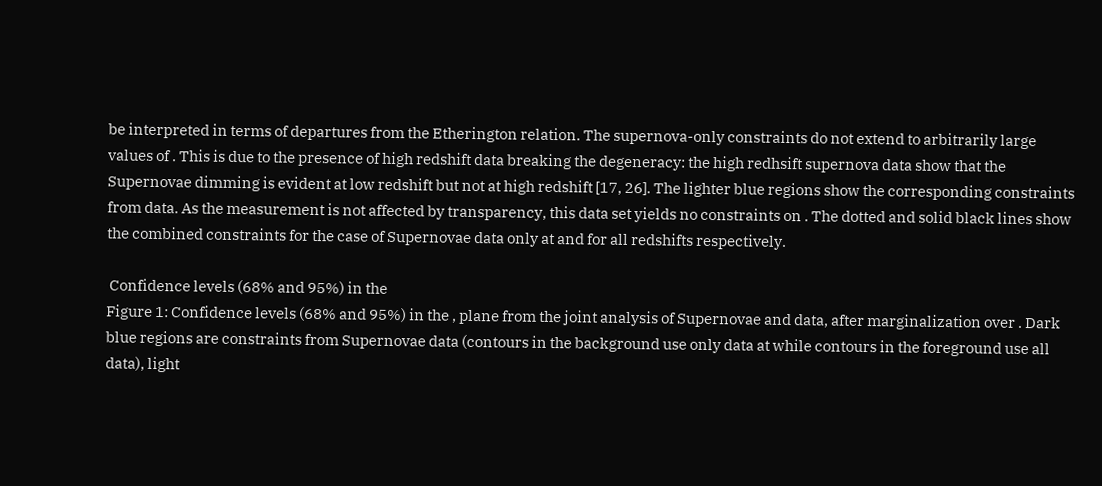be interpreted in terms of departures from the Etherington relation. The supernova-only constraints do not extend to arbitrarily large values of . This is due to the presence of high redshift data breaking the degeneracy: the high redhsift supernova data show that the Supernovae dimming is evident at low redshift but not at high redshift [17, 26]. The lighter blue regions show the corresponding constraints from data. As the measurement is not affected by transparency, this data set yields no constraints on . The dotted and solid black lines show the combined constraints for the case of Supernovae data only at and for all redshifts respectively.

 Confidence levels (68% and 95%) in the
Figure 1: Confidence levels (68% and 95%) in the , plane from the joint analysis of Supernovae and data, after marginalization over . Dark blue regions are constraints from Supernovae data (contours in the background use only data at while contours in the foreground use all data), light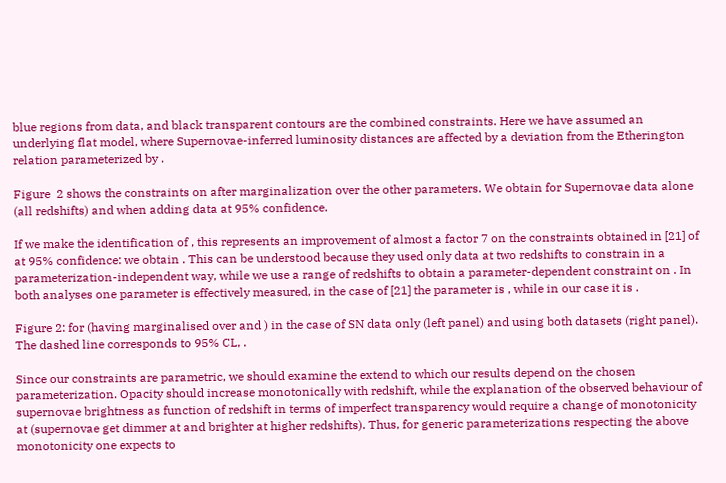blue regions from data, and black transparent contours are the combined constraints. Here we have assumed an underlying flat model, where Supernovae-inferred luminosity distances are affected by a deviation from the Etherington relation parameterized by .

Figure  2 shows the constraints on after marginalization over the other parameters. We obtain for Supernovae data alone (all redshifts) and when adding data at 95% confidence.

If we make the identification of , this represents an improvement of almost a factor 7 on the constraints obtained in [21] of at 95% confidence: we obtain . This can be understood because they used only data at two redshifts to constrain in a parameterization-independent way, while we use a range of redshifts to obtain a parameter-dependent constraint on . In both analyses one parameter is effectively measured, in the case of [21] the parameter is , while in our case it is .

Figure 2: for (having marginalised over and ) in the case of SN data only (left panel) and using both datasets (right panel). The dashed line corresponds to 95% CL, .

Since our constraints are parametric, we should examine the extend to which our results depend on the chosen parameterization. Opacity should increase monotonically with redshift, while the explanation of the observed behaviour of supernovae brightness as function of redshift in terms of imperfect transparency would require a change of monotonicity at (supernovae get dimmer at and brighter at higher redshifts). Thus, for generic parameterizations respecting the above monotonicity one expects to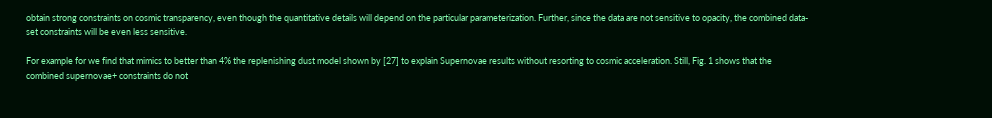obtain strong constraints on cosmic transparency, even though the quantitative details will depend on the particular parameterization. Further, since the data are not sensitive to opacity, the combined data-set constraints will be even less sensitive.

For example for we find that mimics to better than 4% the replenishing dust model shown by [27] to explain Supernovae results without resorting to cosmic acceleration. Still, Fig. 1 shows that the combined supernovae+ constraints do not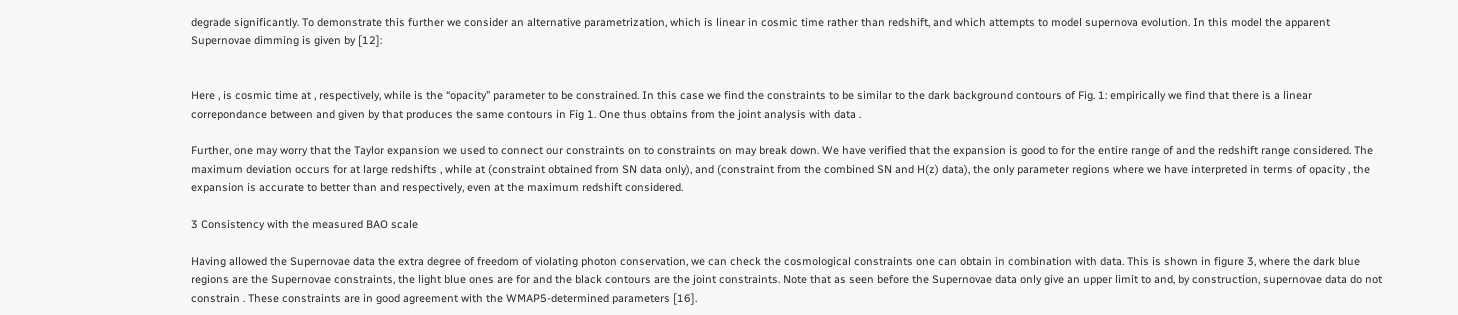degrade significantly. To demonstrate this further we consider an alternative parametrization, which is linear in cosmic time rather than redshift, and which attempts to model supernova evolution. In this model the apparent Supernovae dimming is given by [12]:


Here , is cosmic time at , respectively, while is the “opacity” parameter to be constrained. In this case we find the constraints to be similar to the dark background contours of Fig. 1: empirically we find that there is a linear correpondance between and given by that produces the same contours in Fig 1. One thus obtains from the joint analysis with data .

Further, one may worry that the Taylor expansion we used to connect our constraints on to constraints on may break down. We have verified that the expansion is good to for the entire range of and the redshift range considered. The maximum deviation occurs for at large redshifts , while at (constraint obtained from SN data only), and (constraint from the combined SN and H(z) data), the only parameter regions where we have interpreted in terms of opacity , the expansion is accurate to better than and respectively, even at the maximum redshift considered.

3 Consistency with the measured BAO scale

Having allowed the Supernovae data the extra degree of freedom of violating photon conservation, we can check the cosmological constraints one can obtain in combination with data. This is shown in figure 3, where the dark blue regions are the Supernovae constraints, the light blue ones are for and the black contours are the joint constraints. Note that as seen before the Supernovae data only give an upper limit to and, by construction, supernovae data do not constrain . These constraints are in good agreement with the WMAP5-determined parameters [16].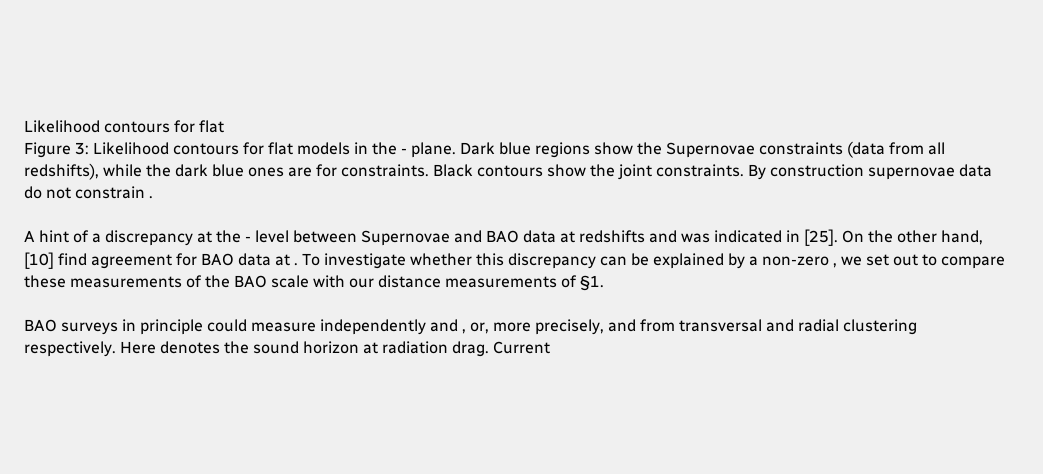Likelihood contours for flat
Figure 3: Likelihood contours for flat models in the - plane. Dark blue regions show the Supernovae constraints (data from all redshifts), while the dark blue ones are for constraints. Black contours show the joint constraints. By construction supernovae data do not constrain .

A hint of a discrepancy at the - level between Supernovae and BAO data at redshifts and was indicated in [25]. On the other hand, [10] find agreement for BAO data at . To investigate whether this discrepancy can be explained by a non-zero , we set out to compare these measurements of the BAO scale with our distance measurements of §1.

BAO surveys in principle could measure independently and , or, more precisely, and from transversal and radial clustering respectively. Here denotes the sound horizon at radiation drag. Current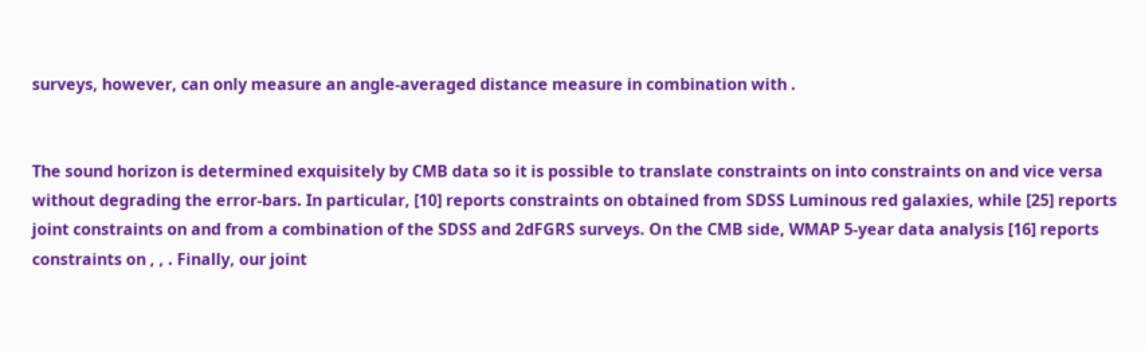surveys, however, can only measure an angle-averaged distance measure in combination with .


The sound horizon is determined exquisitely by CMB data so it is possible to translate constraints on into constraints on and vice versa without degrading the error-bars. In particular, [10] reports constraints on obtained from SDSS Luminous red galaxies, while [25] reports joint constraints on and from a combination of the SDSS and 2dFGRS surveys. On the CMB side, WMAP 5-year data analysis [16] reports constraints on , , . Finally, our joint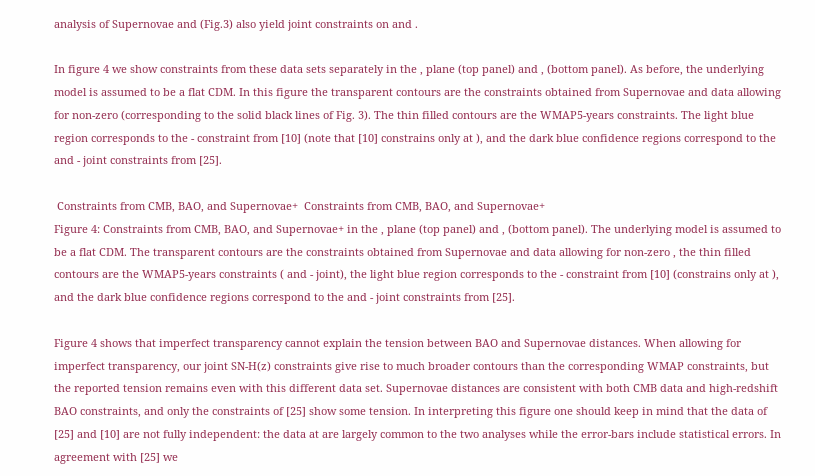analysis of Supernovae and (Fig.3) also yield joint constraints on and .

In figure 4 we show constraints from these data sets separately in the , plane (top panel) and , (bottom panel). As before, the underlying model is assumed to be a flat CDM. In this figure the transparent contours are the constraints obtained from Supernovae and data allowing for non-zero (corresponding to the solid black lines of Fig. 3). The thin filled contours are the WMAP5-years constraints. The light blue region corresponds to the - constraint from [10] (note that [10] constrains only at ), and the dark blue confidence regions correspond to the and - joint constraints from [25].

 Constraints from CMB, BAO, and Supernovae+  Constraints from CMB, BAO, and Supernovae+
Figure 4: Constraints from CMB, BAO, and Supernovae+ in the , plane (top panel) and , (bottom panel). The underlying model is assumed to be a flat CDM. The transparent contours are the constraints obtained from Supernovae and data allowing for non-zero , the thin filled contours are the WMAP5-years constraints ( and - joint), the light blue region corresponds to the - constraint from [10] (constrains only at ), and the dark blue confidence regions correspond to the and - joint constraints from [25].

Figure 4 shows that imperfect transparency cannot explain the tension between BAO and Supernovae distances. When allowing for imperfect transparency, our joint SN-H(z) constraints give rise to much broader contours than the corresponding WMAP constraints, but the reported tension remains even with this different data set. Supernovae distances are consistent with both CMB data and high-redshift BAO constraints, and only the constraints of [25] show some tension. In interpreting this figure one should keep in mind that the data of [25] and [10] are not fully independent: the data at are largely common to the two analyses while the error-bars include statistical errors. In agreement with [25] we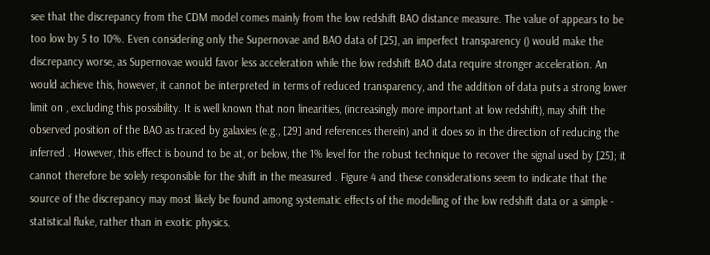see that the discrepancy from the CDM model comes mainly from the low redshift BAO distance measure. The value of appears to be too low by 5 to 10%. Even considering only the Supernovae and BAO data of [25], an imperfect transparency () would make the discrepancy worse, as Supernovae would favor less acceleration while the low redshift BAO data require stronger acceleration. An would achieve this, however, it cannot be interpreted in terms of reduced transparency, and the addition of data puts a strong lower limit on , excluding this possibility. It is well known that non linearities, (increasingly more important at low redshift), may shift the observed position of the BAO as traced by galaxies (e.g., [29] and references therein) and it does so in the direction of reducing the inferred . However, this effect is bound to be at, or below, the 1% level for the robust technique to recover the signal used by [25]; it cannot therefore be solely responsible for the shift in the measured . Figure 4 and these considerations seem to indicate that the source of the discrepancy may most likely be found among systematic effects of the modelling of the low redshift data or a simple - statistical fluke, rather than in exotic physics.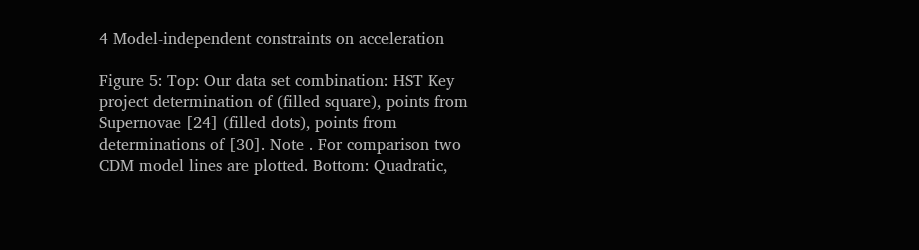4 Model-independent constraints on acceleration

Figure 5: Top: Our data set combination: HST Key project determination of (filled square), points from Supernovae [24] (filled dots), points from determinations of [30]. Note . For comparison two CDM model lines are plotted. Bottom: Quadratic,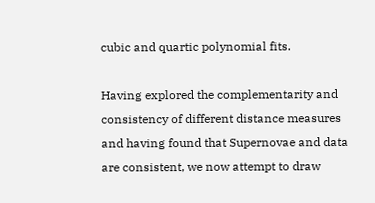cubic and quartic polynomial fits.

Having explored the complementarity and consistency of different distance measures and having found that Supernovae and data are consistent, we now attempt to draw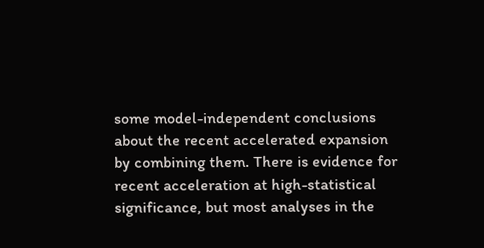some model-independent conclusions about the recent accelerated expansion by combining them. There is evidence for recent acceleration at high-statistical significance, but most analyses in the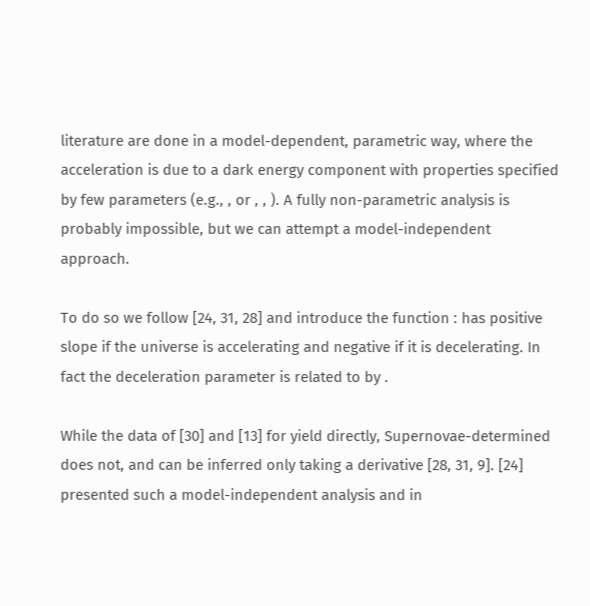literature are done in a model-dependent, parametric way, where the acceleration is due to a dark energy component with properties specified by few parameters (e.g., , or , , ). A fully non-parametric analysis is probably impossible, but we can attempt a model-independent approach.

To do so we follow [24, 31, 28] and introduce the function : has positive slope if the universe is accelerating and negative if it is decelerating. In fact the deceleration parameter is related to by .

While the data of [30] and [13] for yield directly, Supernovae-determined does not, and can be inferred only taking a derivative [28, 31, 9]. [24] presented such a model-independent analysis and in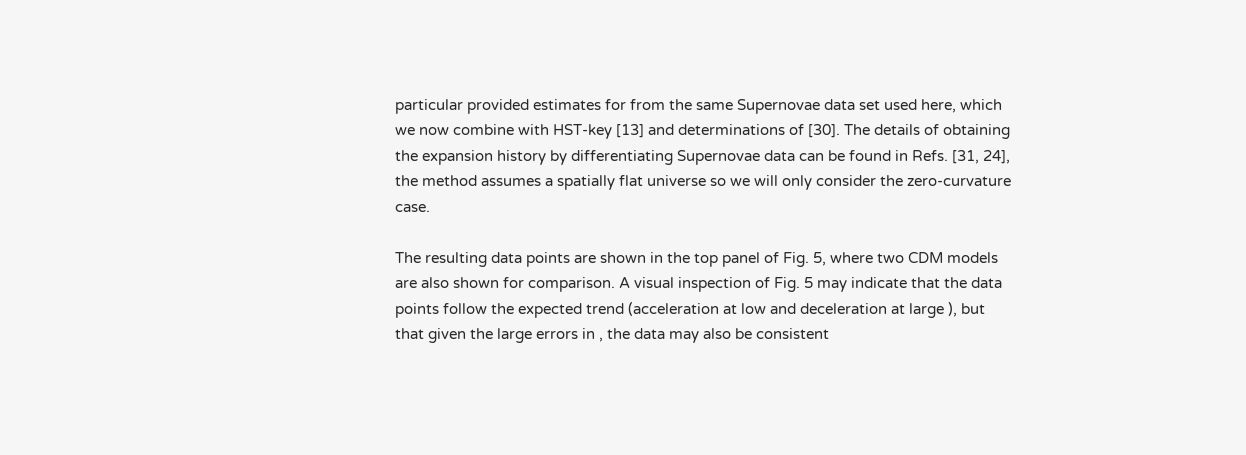particular provided estimates for from the same Supernovae data set used here, which we now combine with HST-key [13] and determinations of [30]. The details of obtaining the expansion history by differentiating Supernovae data can be found in Refs. [31, 24], the method assumes a spatially flat universe so we will only consider the zero-curvature case.

The resulting data points are shown in the top panel of Fig. 5, where two CDM models are also shown for comparison. A visual inspection of Fig. 5 may indicate that the data points follow the expected trend (acceleration at low and deceleration at large ), but that given the large errors in , the data may also be consistent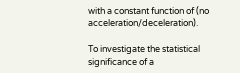with a constant function of (no acceleration/deceleration).

To investigate the statistical significance of a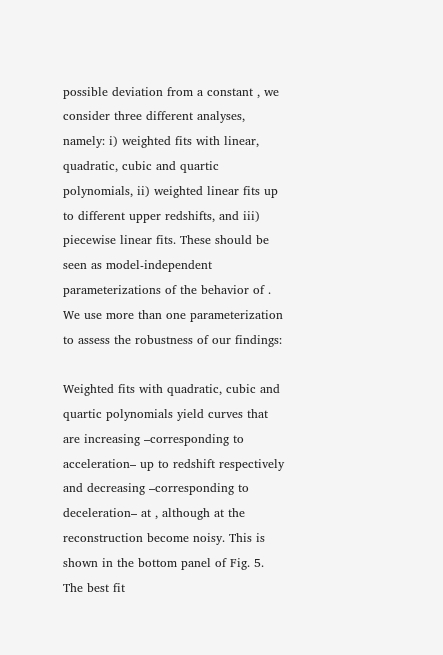possible deviation from a constant , we consider three different analyses, namely: i) weighted fits with linear, quadratic, cubic and quartic polynomials, ii) weighted linear fits up to different upper redshifts, and iii) piecewise linear fits. These should be seen as model-independent parameterizations of the behavior of . We use more than one parameterization to assess the robustness of our findings:

Weighted fits with quadratic, cubic and quartic polynomials yield curves that are increasing –corresponding to acceleration– up to redshift respectively and decreasing –corresponding to deceleration– at , although at the reconstruction become noisy. This is shown in the bottom panel of Fig. 5. The best fit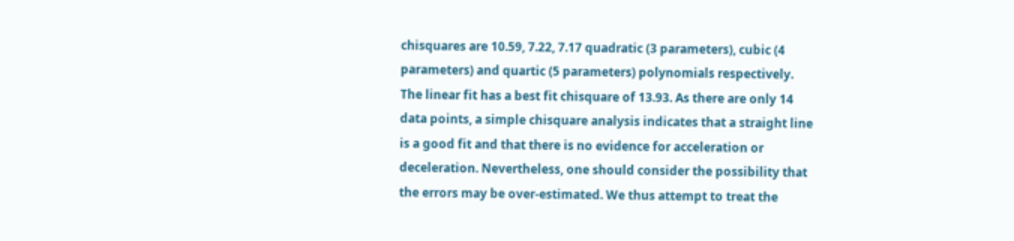chisquares are 10.59, 7.22, 7.17 quadratic (3 parameters), cubic (4 parameters) and quartic (5 parameters) polynomials respectively. The linear fit has a best fit chisquare of 13.93. As there are only 14 data points, a simple chisquare analysis indicates that a straight line is a good fit and that there is no evidence for acceleration or deceleration. Nevertheless, one should consider the possibility that the errors may be over-estimated. We thus attempt to treat the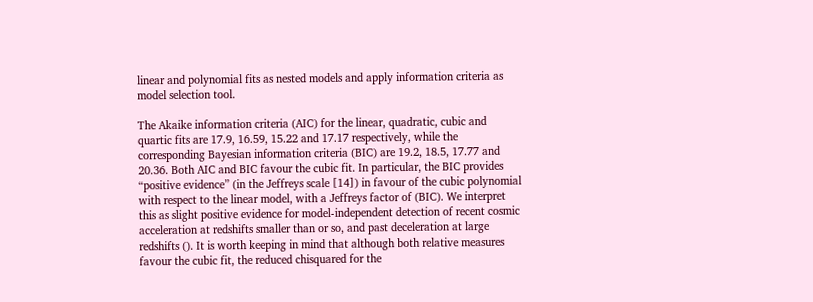linear and polynomial fits as nested models and apply information criteria as model selection tool.

The Akaike information criteria (AIC) for the linear, quadratic, cubic and quartic fits are 17.9, 16.59, 15.22 and 17.17 respectively, while the corresponding Bayesian information criteria (BIC) are 19.2, 18.5, 17.77 and 20.36. Both AIC and BIC favour the cubic fit. In particular, the BIC provides “positive evidence” (in the Jeffreys scale [14]) in favour of the cubic polynomial with respect to the linear model, with a Jeffreys factor of (BIC). We interpret this as slight positive evidence for model-independent detection of recent cosmic acceleration at redshifts smaller than or so, and past deceleration at large redshifts (). It is worth keeping in mind that although both relative measures favour the cubic fit, the reduced chisquared for the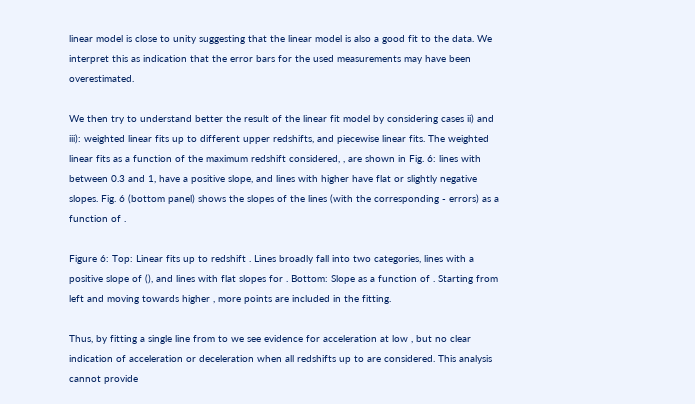linear model is close to unity suggesting that the linear model is also a good fit to the data. We interpret this as indication that the error bars for the used measurements may have been overestimated.

We then try to understand better the result of the linear fit model by considering cases ii) and iii): weighted linear fits up to different upper redshifts, and piecewise linear fits. The weighted linear fits as a function of the maximum redshift considered, , are shown in Fig. 6: lines with between 0.3 and 1, have a positive slope, and lines with higher have flat or slightly negative slopes. Fig. 6 (bottom panel) shows the slopes of the lines (with the corresponding - errors) as a function of .

Figure 6: Top: Linear fits up to redshift . Lines broadly fall into two categories, lines with a positive slope of (), and lines with flat slopes for . Bottom: Slope as a function of . Starting from left and moving towards higher , more points are included in the fitting.

Thus, by fitting a single line from to we see evidence for acceleration at low , but no clear indication of acceleration or deceleration when all redshifts up to are considered. This analysis cannot provide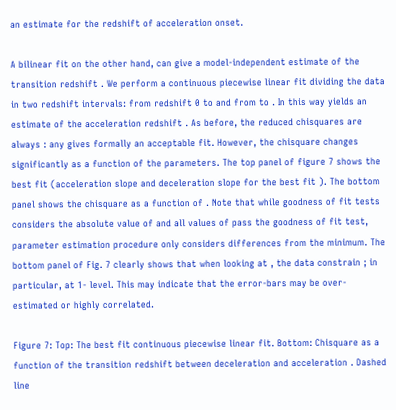an estimate for the redshift of acceleration onset.

A bilinear fit on the other hand, can give a model-independent estimate of the transition redshift . We perform a continuous piecewise linear fit dividing the data in two redshift intervals: from redshift 0 to and from to . In this way yields an estimate of the acceleration redshift . As before, the reduced chisquares are always : any gives formally an acceptable fit. However, the chisquare changes significantly as a function of the parameters. The top panel of figure 7 shows the best fit (acceleration slope and deceleration slope for the best fit ). The bottom panel shows the chisquare as a function of . Note that while goodness of fit tests considers the absolute value of and all values of pass the goodness of fit test, parameter estimation procedure only considers differences from the minimum. The bottom panel of Fig. 7 clearly shows that when looking at , the data constrain ; in particular, at 1- level. This may indicate that the error-bars may be over-estimated or highly correlated.

Figure 7: Top: The best fit continuous piecewise linear fit. Bottom: Chisquare as a function of the transition redshift between deceleration and acceleration . Dashed line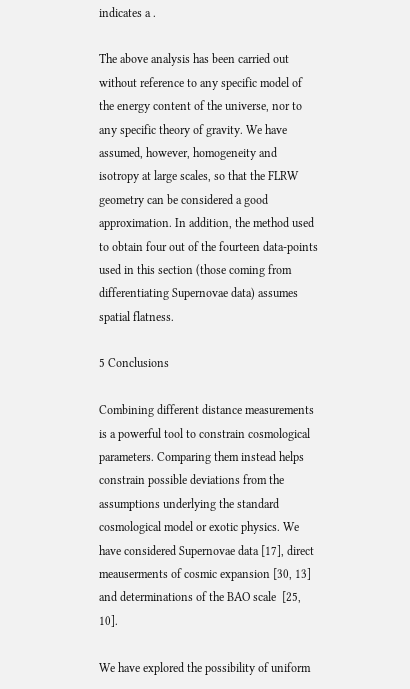indicates a .

The above analysis has been carried out without reference to any specific model of the energy content of the universe, nor to any specific theory of gravity. We have assumed, however, homogeneity and isotropy at large scales, so that the FLRW geometry can be considered a good approximation. In addition, the method used to obtain four out of the fourteen data-points used in this section (those coming from differentiating Supernovae data) assumes spatial flatness.

5 Conclusions

Combining different distance measurements is a powerful tool to constrain cosmological parameters. Comparing them instead helps constrain possible deviations from the assumptions underlying the standard cosmological model or exotic physics. We have considered Supernovae data [17], direct meauserments of cosmic expansion [30, 13] and determinations of the BAO scale  [25, 10].

We have explored the possibility of uniform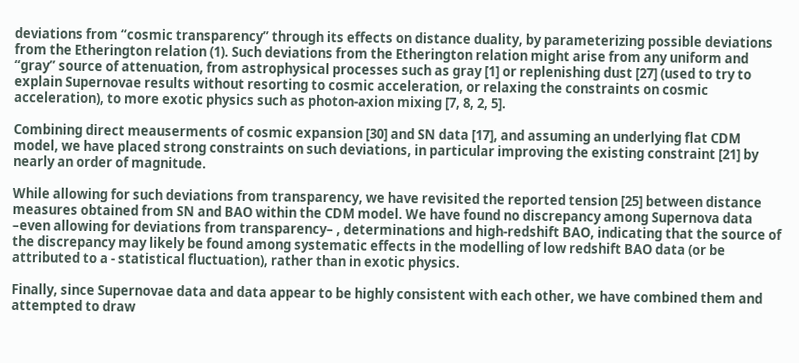deviations from “cosmic transparency” through its effects on distance duality, by parameterizing possible deviations from the Etherington relation (1). Such deviations from the Etherington relation might arise from any uniform and “gray” source of attenuation, from astrophysical processes such as gray [1] or replenishing dust [27] (used to try to explain Supernovae results without resorting to cosmic acceleration, or relaxing the constraints on cosmic acceleration), to more exotic physics such as photon-axion mixing [7, 8, 2, 5].

Combining direct meauserments of cosmic expansion [30] and SN data [17], and assuming an underlying flat CDM model, we have placed strong constraints on such deviations, in particular improving the existing constraint [21] by nearly an order of magnitude.

While allowing for such deviations from transparency, we have revisited the reported tension [25] between distance measures obtained from SN and BAO within the CDM model. We have found no discrepancy among Supernova data –even allowing for deviations from transparency– , determinations and high-redshift BAO, indicating that the source of the discrepancy may likely be found among systematic effects in the modelling of low redshift BAO data (or be attributed to a - statistical fluctuation), rather than in exotic physics.

Finally, since Supernovae data and data appear to be highly consistent with each other, we have combined them and attempted to draw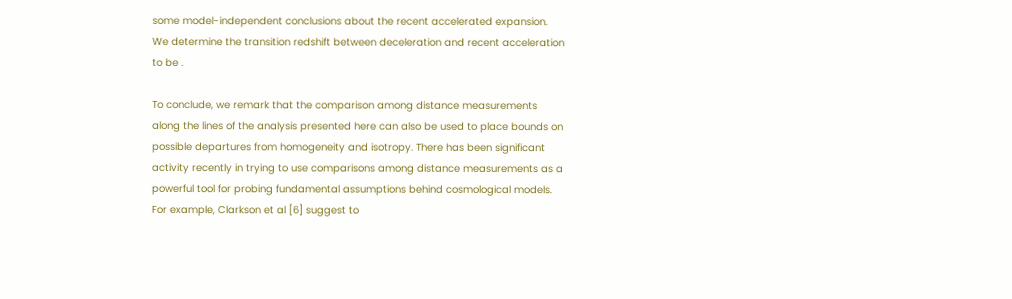some model-independent conclusions about the recent accelerated expansion. We determine the transition redshift between deceleration and recent acceleration to be .

To conclude, we remark that the comparison among distance measurements along the lines of the analysis presented here can also be used to place bounds on possible departures from homogeneity and isotropy. There has been significant activity recently in trying to use comparisons among distance measurements as a powerful tool for probing fundamental assumptions behind cosmological models. For example, Clarkson et al [6] suggest to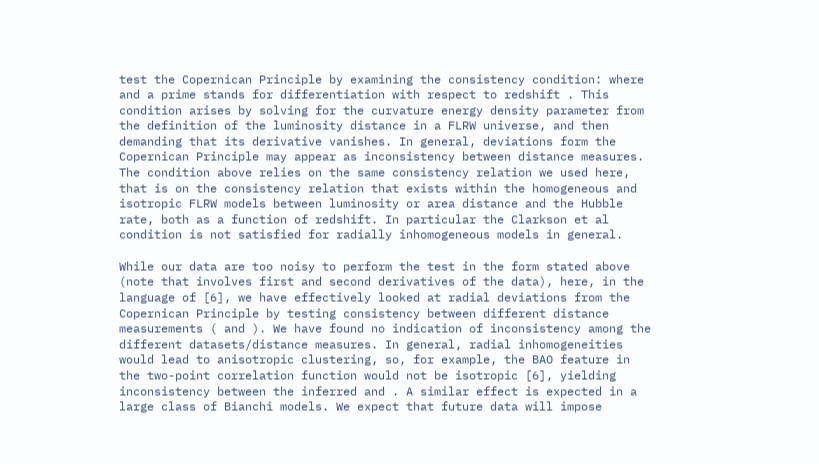test the Copernican Principle by examining the consistency condition: where and a prime stands for differentiation with respect to redshift . This condition arises by solving for the curvature energy density parameter from the definition of the luminosity distance in a FLRW universe, and then demanding that its derivative vanishes. In general, deviations form the Copernican Principle may appear as inconsistency between distance measures. The condition above relies on the same consistency relation we used here, that is on the consistency relation that exists within the homogeneous and isotropic FLRW models between luminosity or area distance and the Hubble rate, both as a function of redshift. In particular the Clarkson et al condition is not satisfied for radially inhomogeneous models in general.

While our data are too noisy to perform the test in the form stated above (note that involves first and second derivatives of the data), here, in the language of [6], we have effectively looked at radial deviations from the Copernican Principle by testing consistency between different distance measurements ( and ). We have found no indication of inconsistency among the different datasets/distance measures. In general, radial inhomogeneities would lead to anisotropic clustering, so, for example, the BAO feature in the two-point correlation function would not be isotropic [6], yielding inconsistency between the inferred and . A similar effect is expected in a large class of Bianchi models. We expect that future data will impose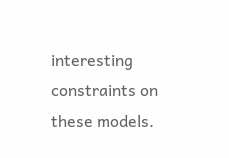interesting constraints on these models.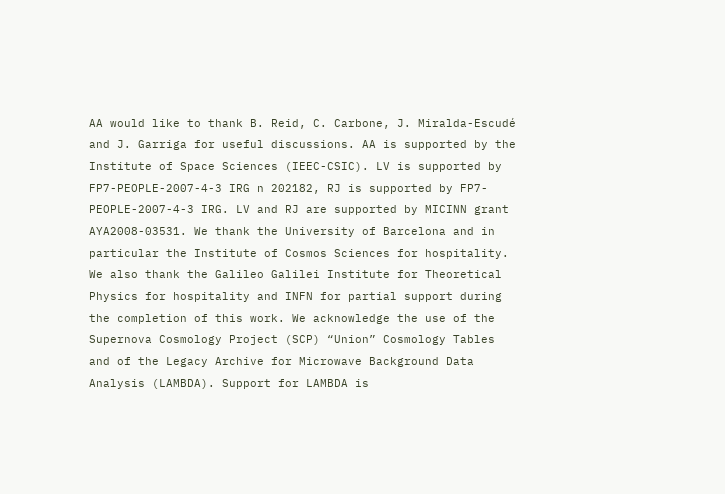AA would like to thank B. Reid, C. Carbone, J. Miralda-Escudé and J. Garriga for useful discussions. AA is supported by the Institute of Space Sciences (IEEC-CSIC). LV is supported by FP7-PEOPLE-2007-4-3 IRG n 202182, RJ is supported by FP7-PEOPLE-2007-4-3 IRG. LV and RJ are supported by MICINN grant AYA2008-03531. We thank the University of Barcelona and in particular the Institute of Cosmos Sciences for hospitality. We also thank the Galileo Galilei Institute for Theoretical Physics for hospitality and INFN for partial support during the completion of this work. We acknowledge the use of the Supernova Cosmology Project (SCP) “Union” Cosmology Tables and of the Legacy Archive for Microwave Background Data Analysis (LAMBDA). Support for LAMBDA is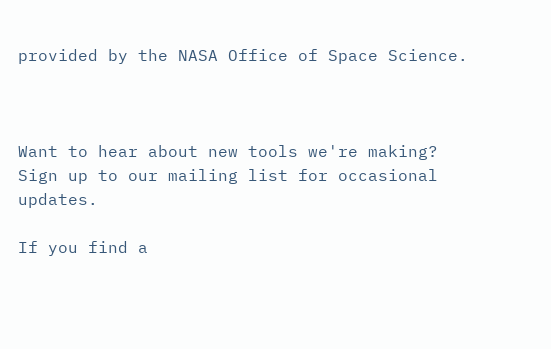provided by the NASA Office of Space Science.



Want to hear about new tools we're making? Sign up to our mailing list for occasional updates.

If you find a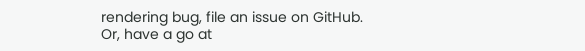rendering bug, file an issue on GitHub. Or, have a go at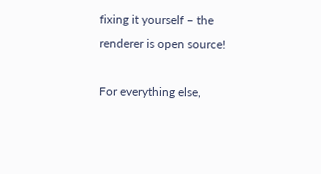fixing it yourself – the renderer is open source!

For everything else,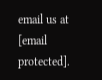email us at [email protected].